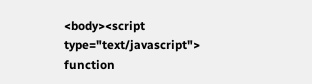<body><script type="text/javascript"> function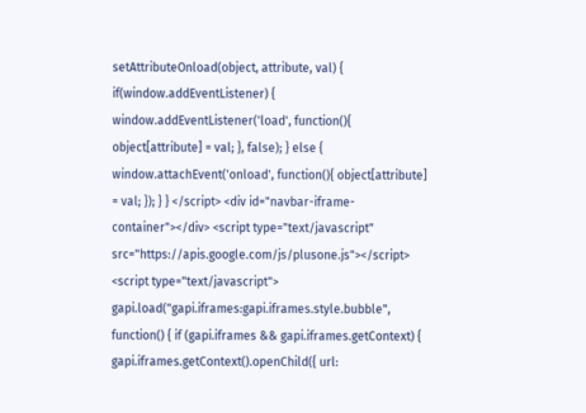setAttributeOnload(object, attribute, val) { if(window.addEventListener) { window.addEventListener('load', function(){ object[attribute] = val; }, false); } else { window.attachEvent('onload', function(){ object[attribute] = val; }); } } </script> <div id="navbar-iframe-container"></div> <script type="text/javascript" src="https://apis.google.com/js/plusone.js"></script> <script type="text/javascript"> gapi.load("gapi.iframes:gapi.iframes.style.bubble", function() { if (gapi.iframes && gapi.iframes.getContext) { gapi.iframes.getContext().openChild({ url: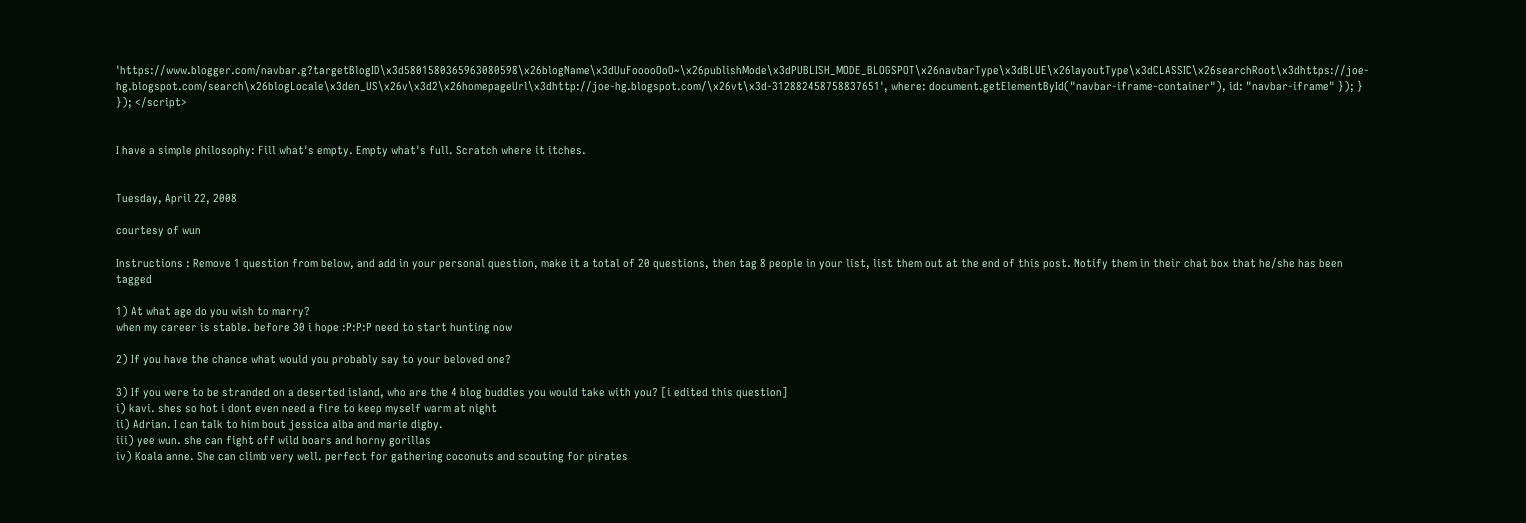'https://www.blogger.com/navbar.g?targetBlogID\x3d5801580365963080598\x26blogName\x3dUuFooooOoO~\x26publishMode\x3dPUBLISH_MODE_BLOGSPOT\x26navbarType\x3dBLUE\x26layoutType\x3dCLASSIC\x26searchRoot\x3dhttps://joe-hg.blogspot.com/search\x26blogLocale\x3den_US\x26v\x3d2\x26homepageUrl\x3dhttp://joe-hg.blogspot.com/\x26vt\x3d-312882458758837651', where: document.getElementById("navbar-iframe-container"), id: "navbar-iframe" }); } }); </script>


I have a simple philosophy: Fill what's empty. Empty what's full. Scratch where it itches.


Tuesday, April 22, 2008

courtesy of wun

Instructions : Remove 1 question from below, and add in your personal question, make it a total of 20 questions, then tag 8 people in your list, list them out at the end of this post. Notify them in their chat box that he/she has been tagged

1) At what age do you wish to marry?
when my career is stable. before 30 i hope :P:P:P need to start hunting now

2) If you have the chance what would you probably say to your beloved one?

3) If you were to be stranded on a deserted island, who are the 4 blog buddies you would take with you? [i edited this question]
i) kavi. shes so hot i dont even need a fire to keep myself warm at night
ii) Adrian. I can talk to him bout jessica alba and marie digby.
iii) yee wun. she can fight off wild boars and horny gorillas
iv) Koala anne. She can climb very well. perfect for gathering coconuts and scouting for pirates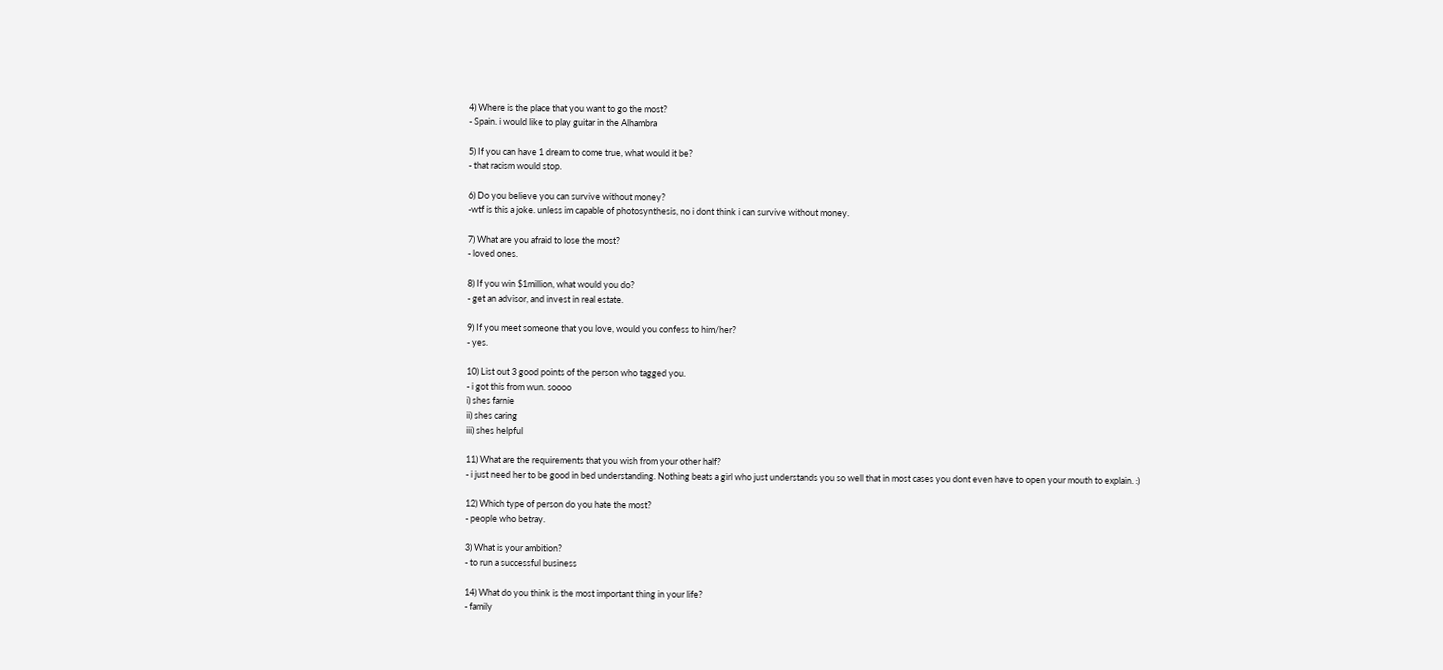4) Where is the place that you want to go the most?
- Spain. i would like to play guitar in the Alhambra

5) If you can have 1 dream to come true, what would it be?
- that racism would stop.

6) Do you believe you can survive without money?
-wtf is this a joke. unless im capable of photosynthesis, no i dont think i can survive without money.

7) What are you afraid to lose the most?
- loved ones.

8) If you win $1million, what would you do?
- get an advisor, and invest in real estate.

9) If you meet someone that you love, would you confess to him/her?
- yes.

10) List out 3 good points of the person who tagged you.
- i got this from wun. soooo
i) shes farnie
ii) shes caring
iii) shes helpful

11) What are the requirements that you wish from your other half?
- i just need her to be good in bed understanding. Nothing beats a girl who just understands you so well that in most cases you dont even have to open your mouth to explain. :)

12) Which type of person do you hate the most?
- people who betray.

3) What is your ambition?
- to run a successful business

14) What do you think is the most important thing in your life?
- family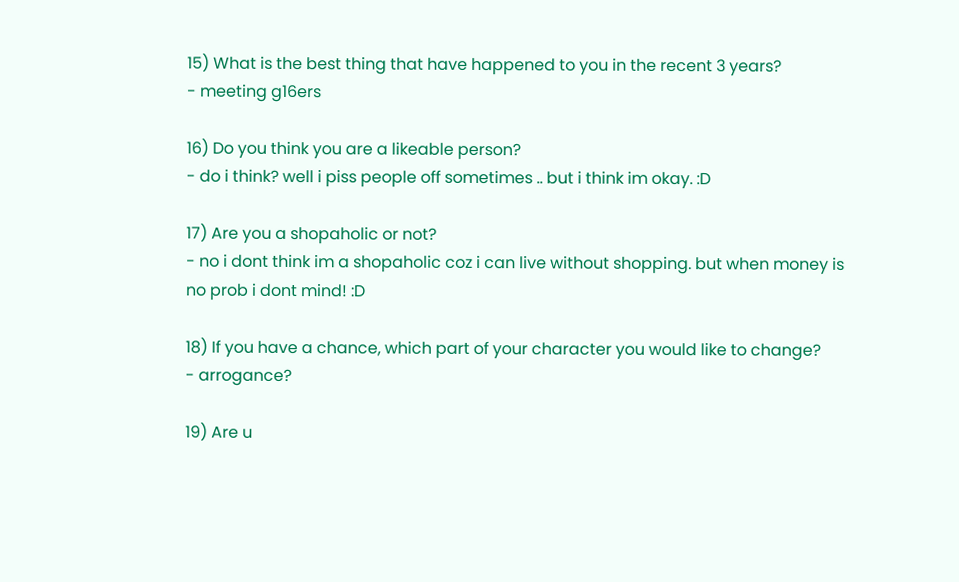15) What is the best thing that have happened to you in the recent 3 years?
- meeting g16ers

16) Do you think you are a likeable person?
- do i think? well i piss people off sometimes .. but i think im okay. :D

17) Are you a shopaholic or not?
- no i dont think im a shopaholic coz i can live without shopping. but when money is no prob i dont mind! :D

18) If you have a chance, which part of your character you would like to change?
- arrogance?

19) Are u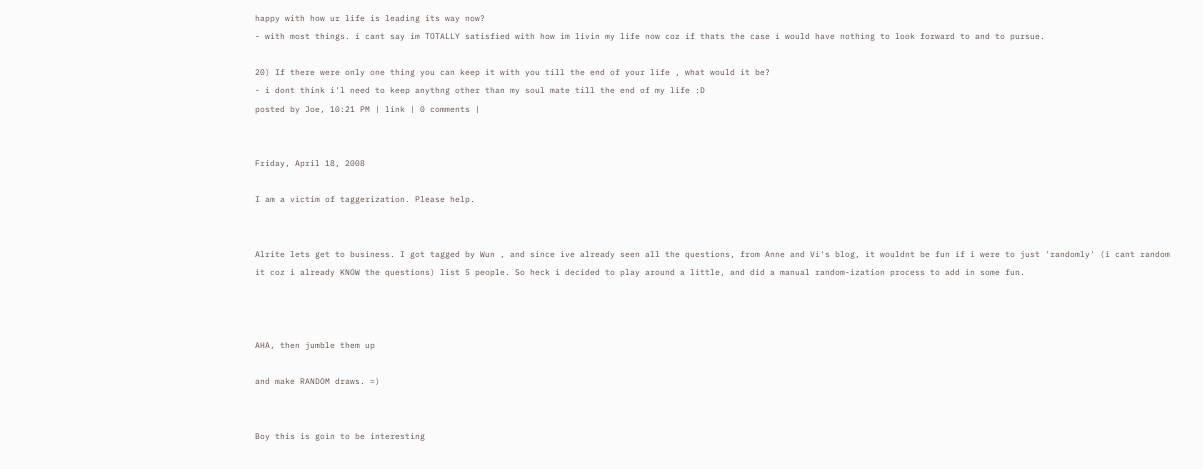happy with how ur life is leading its way now?
- with most things. i cant say im TOTALLY satisfied with how im livin my life now coz if thats the case i would have nothing to look forward to and to pursue.

20) If there were only one thing you can keep it with you till the end of your life , what would it be?
- i dont think i'l need to keep anythng other than my soul mate till the end of my life :D
posted by Joe, 10:21 PM | link | 0 comments |


Friday, April 18, 2008

I am a victim of taggerization. Please help.


Alrite lets get to business. I got tagged by Wun , and since ive already seen all the questions, from Anne and Vi's blog, it wouldnt be fun if i were to just 'randomly' (i cant random it coz i already KNOW the questions) list 5 people. So heck i decided to play around a little, and did a manual random-ization process to add in some fun.



AHA, then jumble them up

and make RANDOM draws. =)


Boy this is goin to be interesting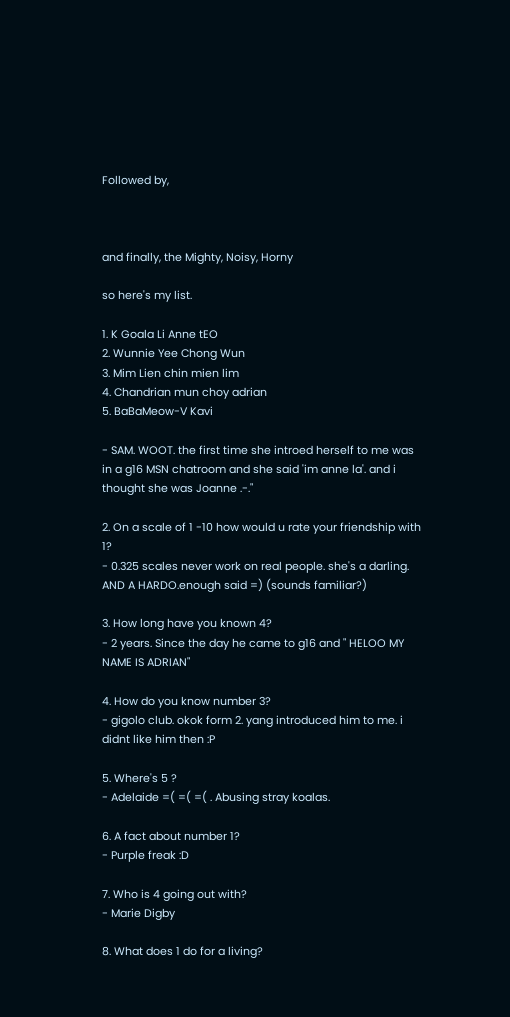Followed by,



and finally, the Mighty, Noisy, Horny

so here's my list.

1. K Goala Li Anne tEO
2. Wunnie Yee Chong Wun
3. Mim Lien chin mien lim
4. Chandrian mun choy adrian
5. BaBaMeow-V Kavi

- SAM. WOOT. the first time she introed herself to me was in a g16 MSN chatroom and she said 'im anne la'. and i thought she was Joanne .-."

2. On a scale of 1 -10 how would u rate your friendship with 1?
- 0.325 scales never work on real people. she's a darling. AND A HARDO.enough said =) (sounds familiar?)

3. How long have you known 4?
- 2 years. Since the day he came to g16 and " HELOO MY NAME IS ADRIAN"

4. How do you know number 3?
- gigolo club. okok form 2. yang introduced him to me. i didnt like him then :P

5. Where's 5 ?
- Adelaide =( =( =( . Abusing stray koalas.

6. A fact about number 1?
- Purple freak :D

7. Who is 4 going out with?
- Marie Digby

8. What does 1 do for a living?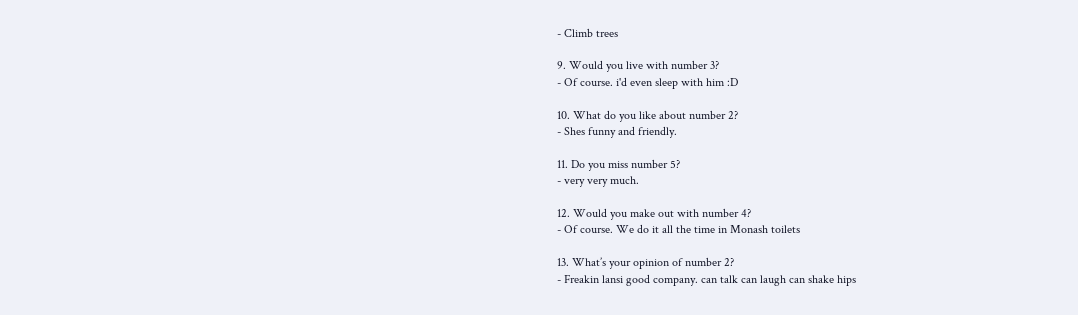- Climb trees

9. Would you live with number 3?
- Of course. i'd even sleep with him :D

10. What do you like about number 2?
- Shes funny and friendly.

11. Do you miss number 5?
- very very much.

12. Would you make out with number 4?
- Of course. We do it all the time in Monash toilets

13. What’s your opinion of number 2?
- Freakin lansi good company. can talk can laugh can shake hips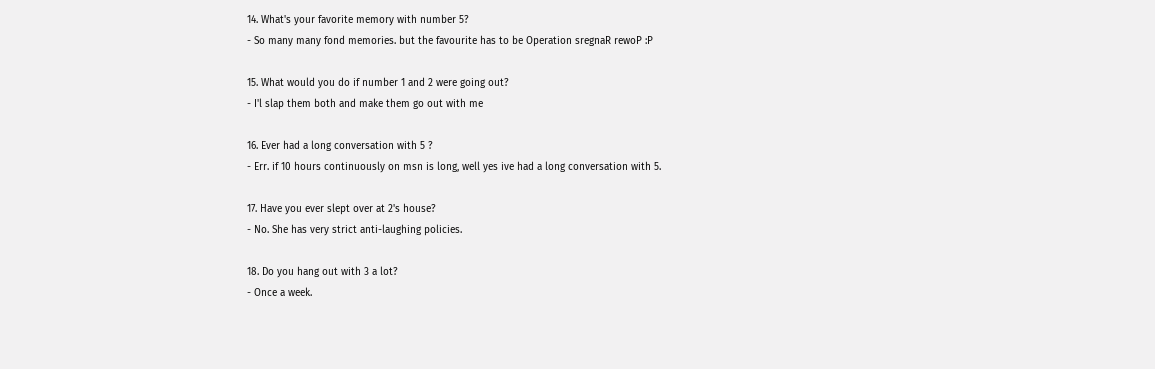14. What's your favorite memory with number 5?
- So many many fond memories. but the favourite has to be Operation sregnaR rewoP :P

15. What would you do if number 1 and 2 were going out?
- I'l slap them both and make them go out with me

16. Ever had a long conversation with 5 ?
- Err. if 10 hours continuously on msn is long, well yes ive had a long conversation with 5.

17. Have you ever slept over at 2's house?
- No. She has very strict anti-laughing policies.

18. Do you hang out with 3 a lot?
- Once a week.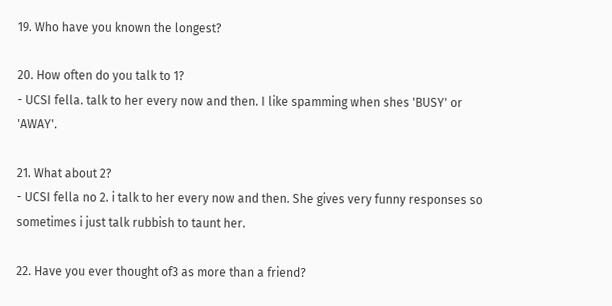19. Who have you known the longest?

20. How often do you talk to 1?
- UCSI fella. talk to her every now and then. I like spamming when shes 'BUSY' or 'AWAY'.

21. What about 2?
- UCSI fella no 2. i talk to her every now and then. She gives very funny responses so sometimes i just talk rubbish to taunt her.

22. Have you ever thought of3 as more than a friend?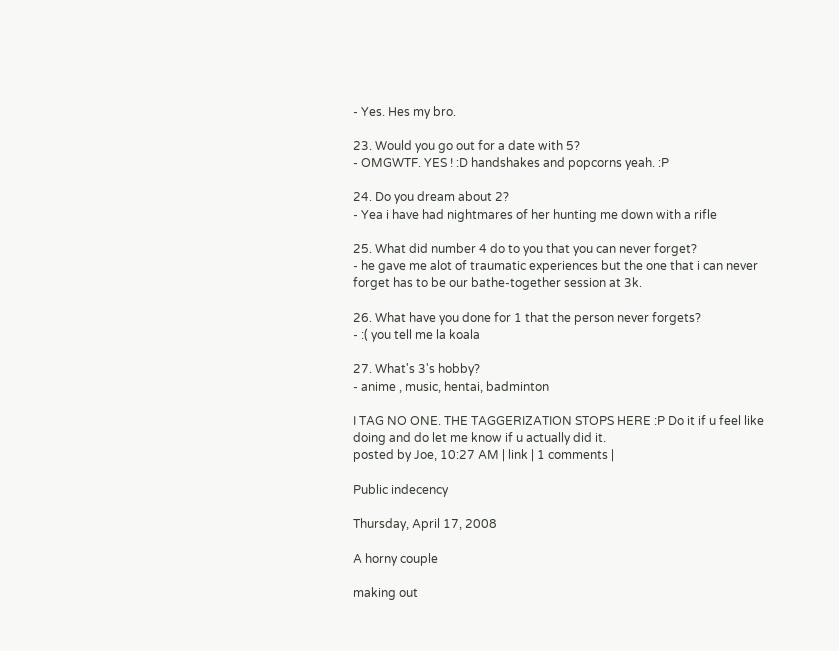- Yes. Hes my bro.

23. Would you go out for a date with 5?
- OMGWTF. YES ! :D handshakes and popcorns yeah. :P

24. Do you dream about 2?
- Yea i have had nightmares of her hunting me down with a rifle

25. What did number 4 do to you that you can never forget?
- he gave me alot of traumatic experiences but the one that i can never forget has to be our bathe-together session at 3k.

26. What have you done for 1 that the person never forgets?
- :( you tell me la koala

27. What's 3's hobby?
- anime , music, hentai, badminton

I TAG NO ONE. THE TAGGERIZATION STOPS HERE :P Do it if u feel like doing and do let me know if u actually did it.
posted by Joe, 10:27 AM | link | 1 comments |

Public indecency

Thursday, April 17, 2008

A horny couple

making out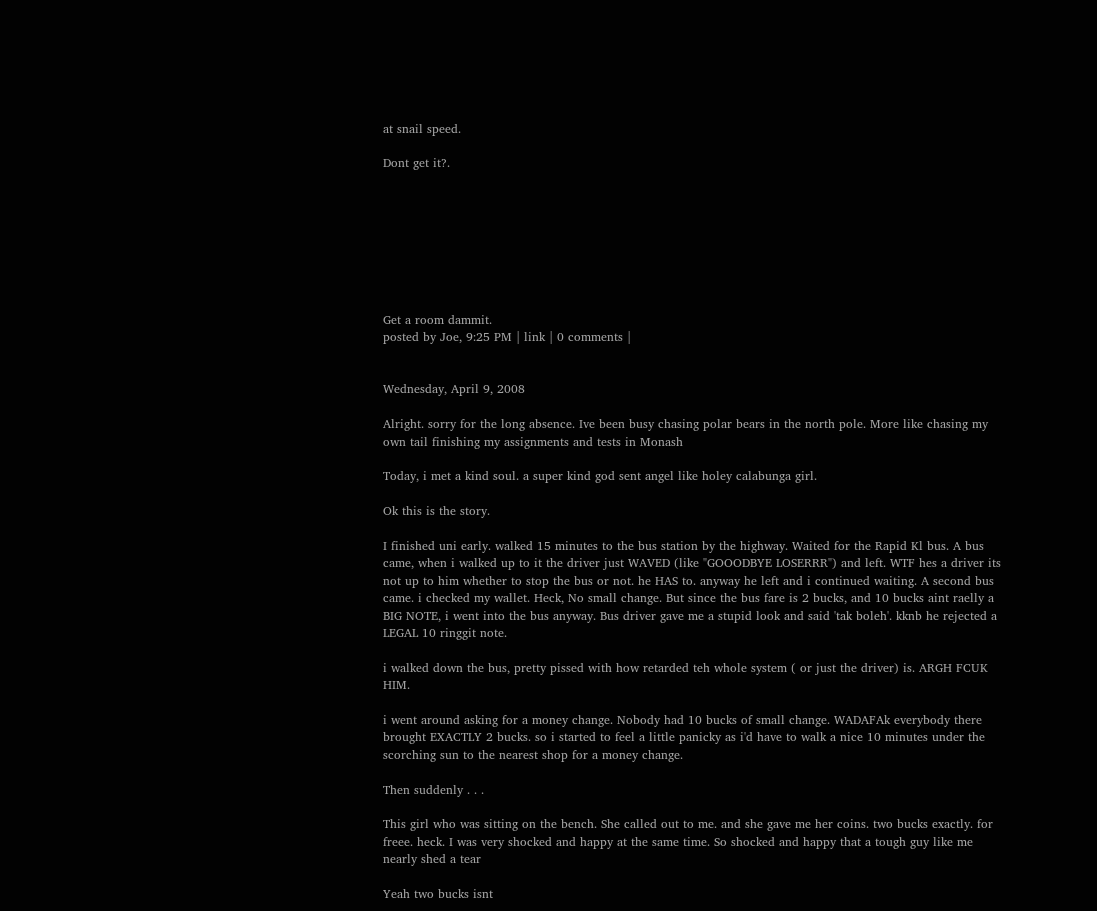at snail speed.

Dont get it?.








Get a room dammit.
posted by Joe, 9:25 PM | link | 0 comments |


Wednesday, April 9, 2008

Alright. sorry for the long absence. Ive been busy chasing polar bears in the north pole. More like chasing my own tail finishing my assignments and tests in Monash

Today, i met a kind soul. a super kind god sent angel like holey calabunga girl.

Ok this is the story.

I finished uni early. walked 15 minutes to the bus station by the highway. Waited for the Rapid Kl bus. A bus came, when i walked up to it the driver just WAVED (like "GOOODBYE LOSERRR") and left. WTF hes a driver its not up to him whether to stop the bus or not. he HAS to. anyway he left and i continued waiting. A second bus came. i checked my wallet. Heck, No small change. But since the bus fare is 2 bucks, and 10 bucks aint raelly a BIG NOTE, i went into the bus anyway. Bus driver gave me a stupid look and said 'tak boleh'. kknb he rejected a LEGAL 10 ringgit note.

i walked down the bus, pretty pissed with how retarded teh whole system ( or just the driver) is. ARGH FCUK HIM.

i went around asking for a money change. Nobody had 10 bucks of small change. WADAFAk everybody there brought EXACTLY 2 bucks. so i started to feel a little panicky as i'd have to walk a nice 10 minutes under the scorching sun to the nearest shop for a money change.

Then suddenly . . .

This girl who was sitting on the bench. She called out to me. and she gave me her coins. two bucks exactly. for freee. heck. I was very shocked and happy at the same time. So shocked and happy that a tough guy like me nearly shed a tear

Yeah two bucks isnt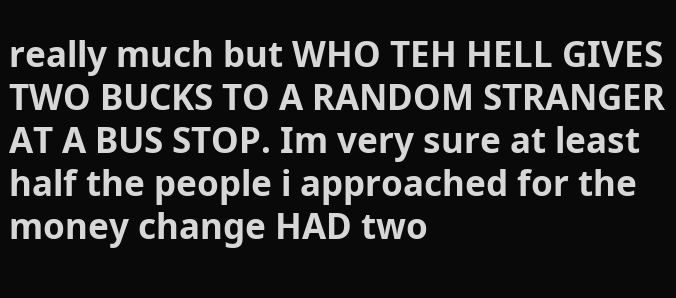really much but WHO TEH HELL GIVES TWO BUCKS TO A RANDOM STRANGER AT A BUS STOP. Im very sure at least half the people i approached for the money change HAD two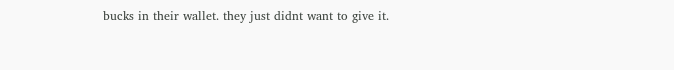bucks in their wallet. they just didnt want to give it.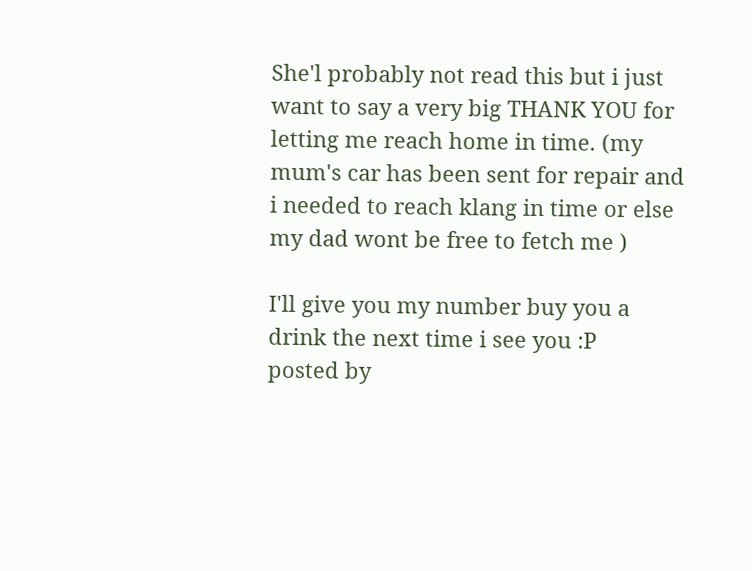She'l probably not read this but i just want to say a very big THANK YOU for letting me reach home in time. (my mum's car has been sent for repair and i needed to reach klang in time or else my dad wont be free to fetch me )

I'll give you my number buy you a drink the next time i see you :P
posted by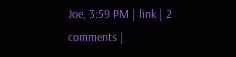Joe, 3:59 PM | link | 2 comments |